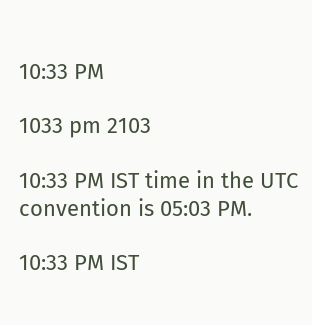10:33 PM

1033 pm 2103

10:33 PM IST time in the UTC convention is 05:03 PM.

10:33 PM IST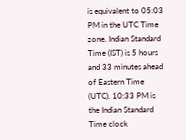is equivalent to 05:03 PM in the UTC Time zone. Indian Standard Time (IST) is 5 hours and 33 minutes ahead of Eastern Time (UTC). 10:33 PM is the Indian Standard Time clock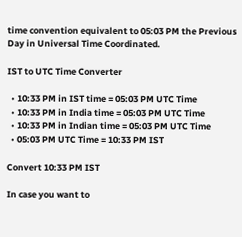time convention equivalent to 05:03 PM the Previous Day in Universal Time Coordinated.

IST to UTC Time Converter

  • 10:33 PM in IST time = 05:03 PM UTC Time
  • 10:33 PM in India time = 05:03 PM UTC Time
  • 10:33 PM in Indian time = 05:03 PM UTC Time
  • 05:03 PM UTC Time = 10:33 PM IST

Convert 10:33 PM IST

In case you want to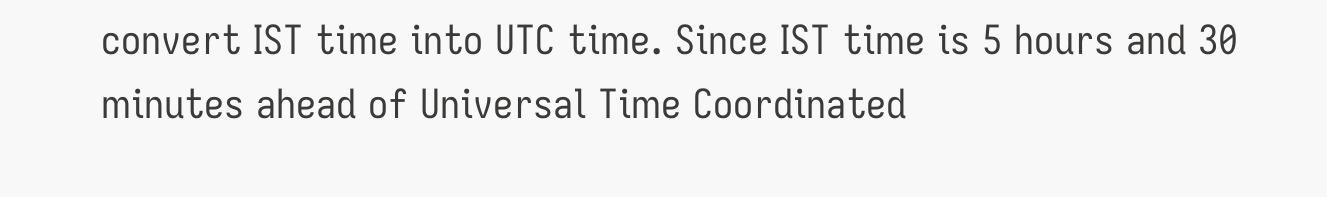convert IST time into UTC time. Since IST time is 5 hours and 30 minutes ahead of Universal Time Coordinated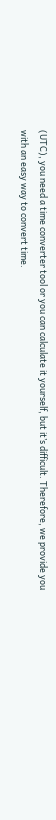(UTC), you need a time converter tool or you can calculate it yourself, but it’s difficult. Therefore, we provide you with an easy way to convert time.